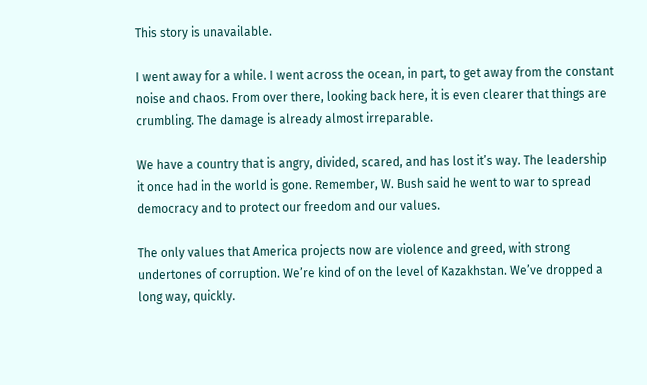This story is unavailable.

I went away for a while. I went across the ocean, in part, to get away from the constant noise and chaos. From over there, looking back here, it is even clearer that things are crumbling. The damage is already almost irreparable.

We have a country that is angry, divided, scared, and has lost it’s way. The leadership it once had in the world is gone. Remember, W. Bush said he went to war to spread democracy and to protect our freedom and our values.

The only values that America projects now are violence and greed, with strong undertones of corruption. We’re kind of on the level of Kazakhstan. We’ve dropped a long way, quickly.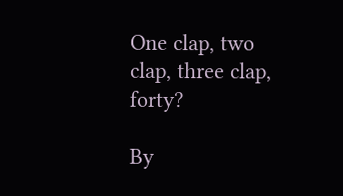One clap, two clap, three clap, forty?

By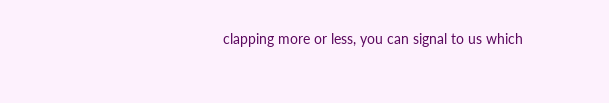clapping more or less, you can signal to us which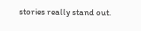stories really stand out.